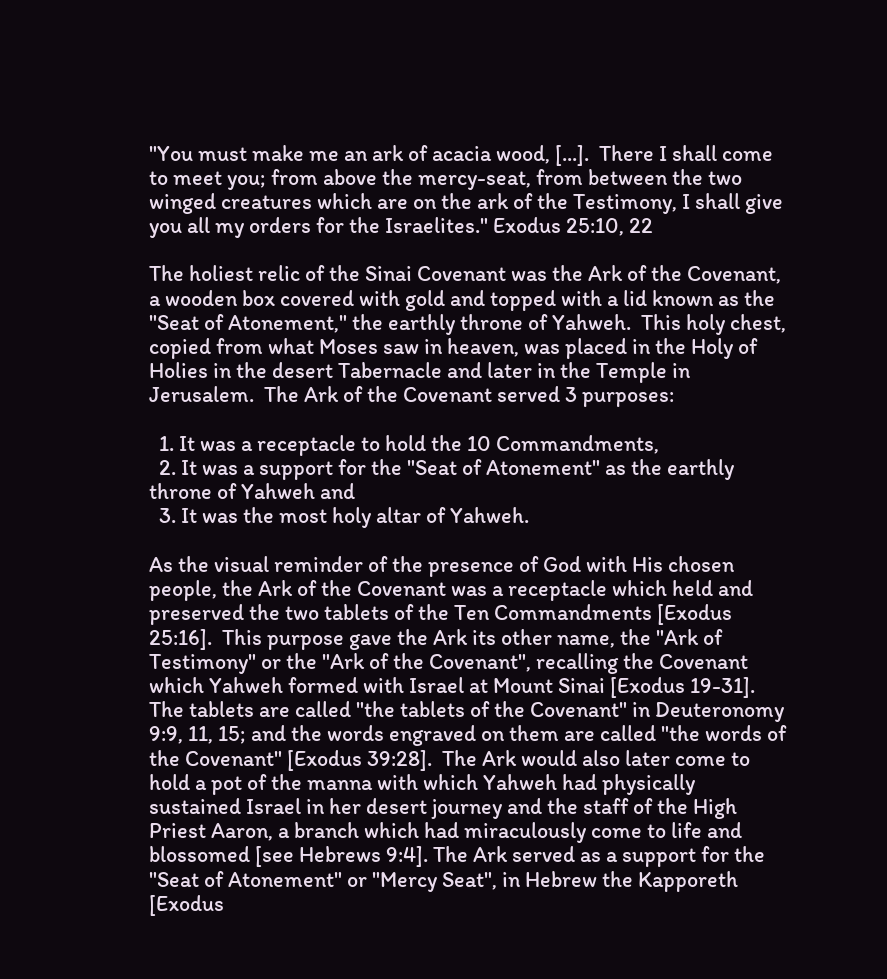"You must make me an ark of acacia wood, [...].  There I shall come to meet you; from above the mercy-seat, from between the two winged creatures which are on the ark of the Testimony, I shall give you all my orders for the Israelites." Exodus 25:10, 22

The holiest relic of the Sinai Covenant was the Ark of the Covenant, a wooden box covered with gold and topped with a lid known as the "Seat of Atonement," the earthly throne of Yahweh.  This holy chest, copied from what Moses saw in heaven, was placed in the Holy of Holies in the desert Tabernacle and later in the Temple in Jerusalem.  The Ark of the Covenant served 3 purposes:

  1. It was a receptacle to hold the 10 Commandments,
  2. It was a support for the "Seat of Atonement" as the earthly throne of Yahweh and
  3. It was the most holy altar of Yahweh.

As the visual reminder of the presence of God with His chosen people, the Ark of the Covenant was a receptacle which held and preserved the two tablets of the Ten Commandments [Exodus 25:16].  This purpose gave the Ark its other name, the "Ark of Testimony" or the "Ark of the Covenant", recalling the Covenant which Yahweh formed with Israel at Mount Sinai [Exodus 19-31].  The tablets are called "the tablets of the Covenant" in Deuteronomy 9:9, 11, 15; and the words engraved on them are called "the words of the Covenant" [Exodus 39:28].  The Ark would also later come to hold a pot of the manna with which Yahweh had physically sustained Israel in her desert journey and the staff of the High Priest Aaron, a branch which had miraculously come to life and blossomed [see Hebrews 9:4]. The Ark served as a support for the "Seat of Atonement" or "Mercy Seat", in Hebrew the Kapporeth [Exodus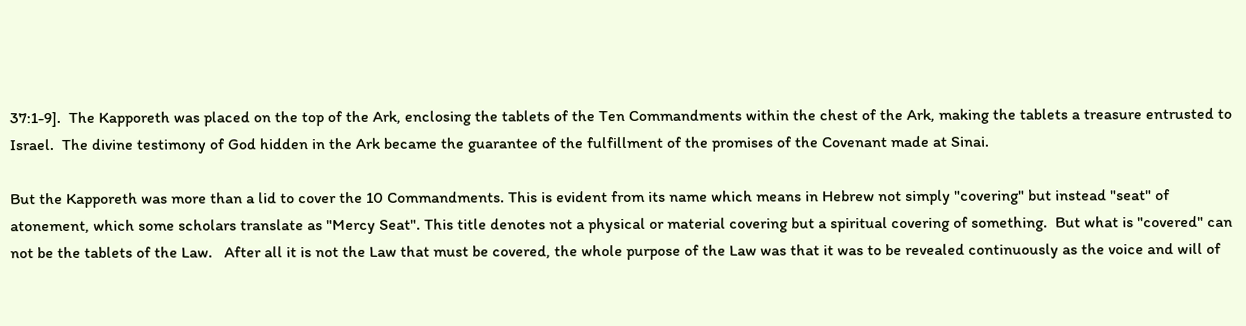37:1-9].  The Kapporeth was placed on the top of the Ark, enclosing the tablets of the Ten Commandments within the chest of the Ark, making the tablets a treasure entrusted to Israel.  The divine testimony of God hidden in the Ark became the guarantee of the fulfillment of the promises of the Covenant made at Sinai.

But the Kapporeth was more than a lid to cover the 10 Commandments. This is evident from its name which means in Hebrew not simply "covering" but instead "seat" of atonement, which some scholars translate as "Mercy Seat". This title denotes not a physical or material covering but a spiritual covering of something.  But what is "covered" can not be the tablets of the Law.   After all it is not the Law that must be covered, the whole purpose of the Law was that it was to be revealed continuously as the voice and will of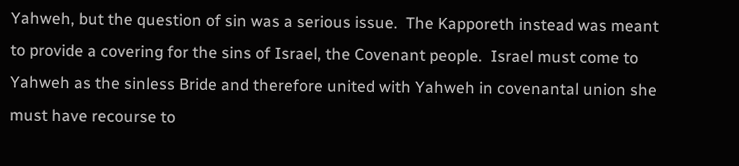Yahweh, but the question of sin was a serious issue.  The Kapporeth instead was meant to provide a covering for the sins of Israel, the Covenant people.  Israel must come to Yahweh as the sinless Bride and therefore united with Yahweh in covenantal union she must have recourse to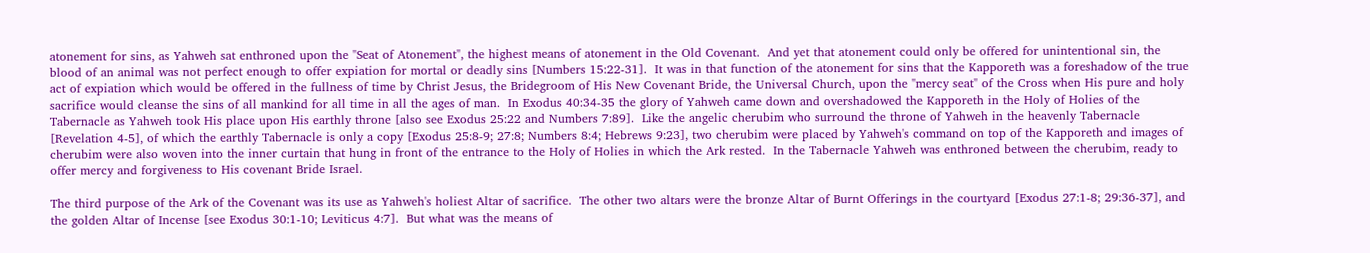atonement for sins, as Yahweh sat enthroned upon the "Seat of Atonement", the highest means of atonement in the Old Covenant.  And yet that atonement could only be offered for unintentional sin, the blood of an animal was not perfect enough to offer expiation for mortal or deadly sins [Numbers 15:22-31].  It was in that function of the atonement for sins that the Kapporeth was a foreshadow of the true act of expiation which would be offered in the fullness of time by Christ Jesus, the Bridegroom of His New Covenant Bride, the Universal Church, upon the "mercy seat" of the Cross when His pure and holy sacrifice would cleanse the sins of all mankind for all time in all the ages of man.  In Exodus 40:34-35 the glory of Yahweh came down and overshadowed the Kapporeth in the Holy of Holies of the Tabernacle as Yahweh took His place upon His earthly throne [also see Exodus 25:22 and Numbers 7:89].  Like the angelic cherubim who surround the throne of Yahweh in the heavenly Tabernacle [Revelation 4-5], of which the earthly Tabernacle is only a copy [Exodus 25:8-9; 27:8; Numbers 8:4; Hebrews 9:23], two cherubim were placed by Yahweh's command on top of the Kapporeth and images of cherubim were also woven into the inner curtain that hung in front of the entrance to the Holy of Holies in which the Ark rested.  In the Tabernacle Yahweh was enthroned between the cherubim, ready to offer mercy and forgiveness to His covenant Bride Israel.

The third purpose of the Ark of the Covenant was its use as Yahweh's holiest Altar of sacrifice.  The other two altars were the bronze Altar of Burnt Offerings in the courtyard [Exodus 27:1-8; 29:36-37], and the golden Altar of Incense [see Exodus 30:1-10; Leviticus 4:7].  But what was the means of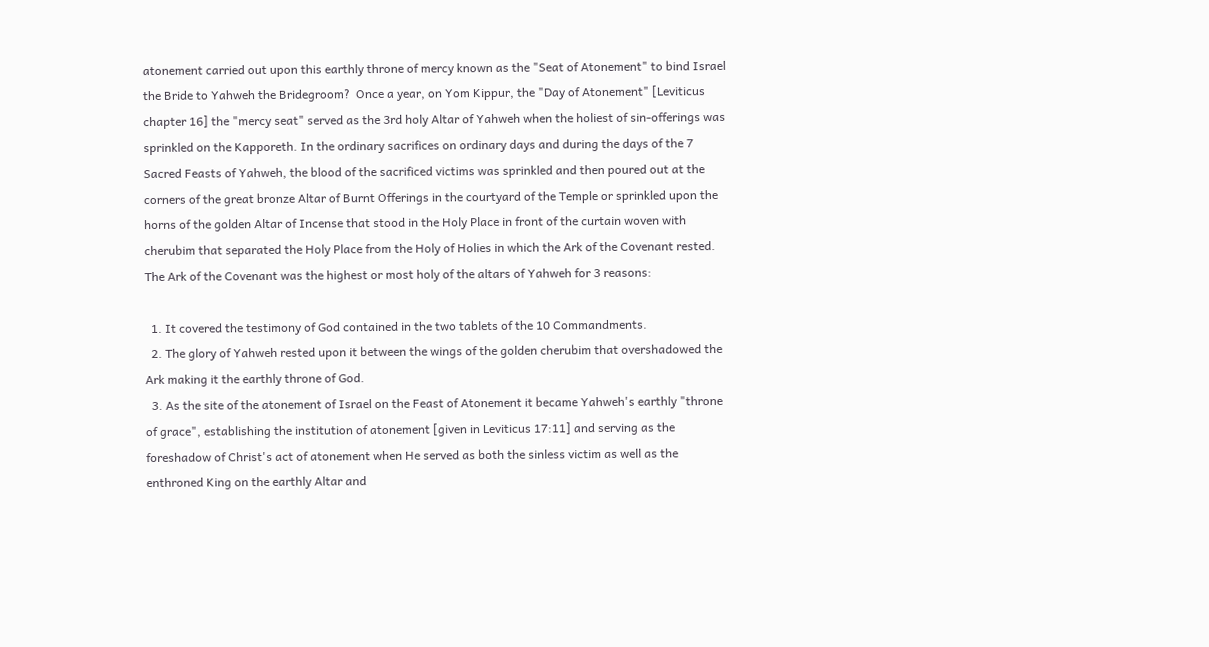atonement carried out upon this earthly throne of mercy known as the "Seat of Atonement" to bind Israel the Bride to Yahweh the Bridegroom?  Once a year, on Yom Kippur, the "Day of Atonement" [Leviticus chapter 16] the "mercy seat" served as the 3rd holy Altar of Yahweh when the holiest of sin-offerings was sprinkled on the Kapporeth. In the ordinary sacrifices on ordinary days and during the days of the 7 Sacred Feasts of Yahweh, the blood of the sacrificed victims was sprinkled and then poured out at the corners of the great bronze Altar of Burnt Offerings in the courtyard of the Temple or sprinkled upon the horns of the golden Altar of Incense that stood in the Holy Place in front of the curtain woven with cherubim that separated the Holy Place from the Holy of Holies in which the Ark of the Covenant rested. The Ark of the Covenant was the highest or most holy of the altars of Yahweh for 3 reasons:

  1. It covered the testimony of God contained in the two tablets of the 10 Commandments.
  2. The glory of Yahweh rested upon it between the wings of the golden cherubim that overshadowed the Ark making it the earthly throne of God.
  3. As the site of the atonement of Israel on the Feast of Atonement it became Yahweh's earthly "throne of grace", establishing the institution of atonement [given in Leviticus 17:11] and serving as the foreshadow of Christ's act of atonement when He served as both the sinless victim as well as the enthroned King on the earthly Altar and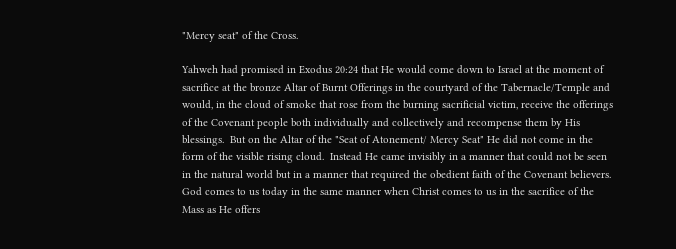"Mercy seat" of the Cross.

Yahweh had promised in Exodus 20:24 that He would come down to Israel at the moment of sacrifice at the bronze Altar of Burnt Offerings in the courtyard of the Tabernacle/Temple and would, in the cloud of smoke that rose from the burning sacrificial victim, receive the offerings of the Covenant people both individually and collectively and recompense them by His blessings.  But on the Altar of the "Seat of Atonement/ Mercy Seat" He did not come in the form of the visible rising cloud.  Instead He came invisibly in a manner that could not be seen in the natural world but in a manner that required the obedient faith of the Covenant believers.  God comes to us today in the same manner when Christ comes to us in the sacrifice of the Mass as He offers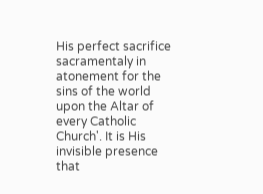His perfect sacrifice sacramentaly in atonement for the sins of the world upon the Altar of every Catholic Church'. It is His invisible presence that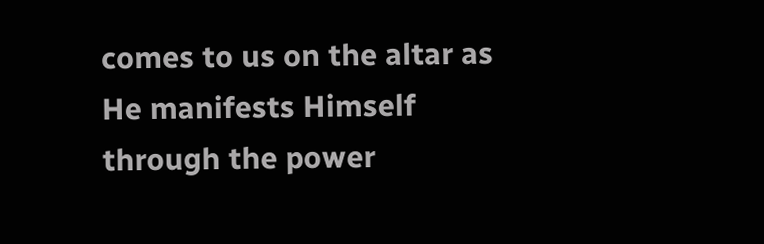comes to us on the altar as He manifests Himself through the power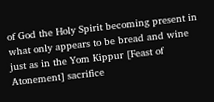of God the Holy Spirit becoming present in what only appears to be bread and wine just as in the Yom Kippur [Feast of Atonement] sacrifice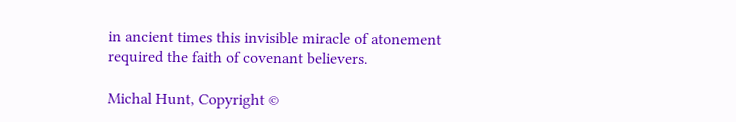in ancient times this invisible miracle of atonement required the faith of covenant believers.

Michal Hunt, Copyright ©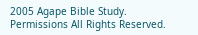2005 Agape Bible Study. Permissions All Rights Reserved.